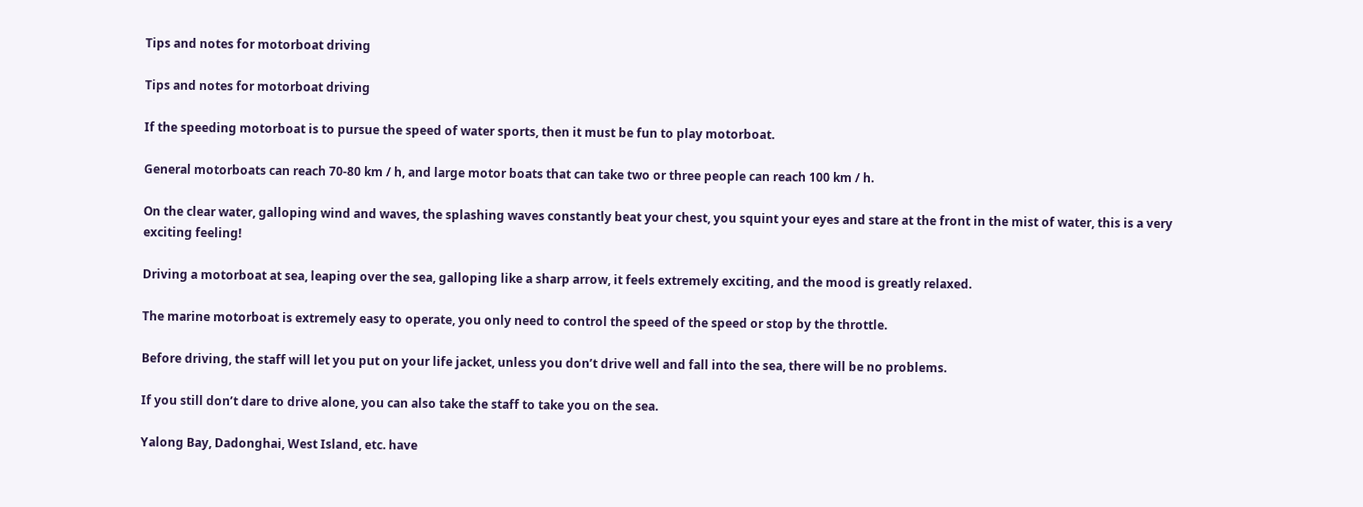Tips and notes for motorboat driving

Tips and notes for motorboat driving

If the speeding motorboat is to pursue the speed of water sports, then it must be fun to play motorboat.

General motorboats can reach 70-80 km / h, and large motor boats that can take two or three people can reach 100 km / h.

On the clear water, galloping wind and waves, the splashing waves constantly beat your chest, you squint your eyes and stare at the front in the mist of water, this is a very exciting feeling!

Driving a motorboat at sea, leaping over the sea, galloping like a sharp arrow, it feels extremely exciting, and the mood is greatly relaxed.

The marine motorboat is extremely easy to operate, you only need to control the speed of the speed or stop by the throttle.

Before driving, the staff will let you put on your life jacket, unless you don’t drive well and fall into the sea, there will be no problems.

If you still don’t dare to drive alone, you can also take the staff to take you on the sea.

Yalong Bay, Dadonghai, West Island, etc. have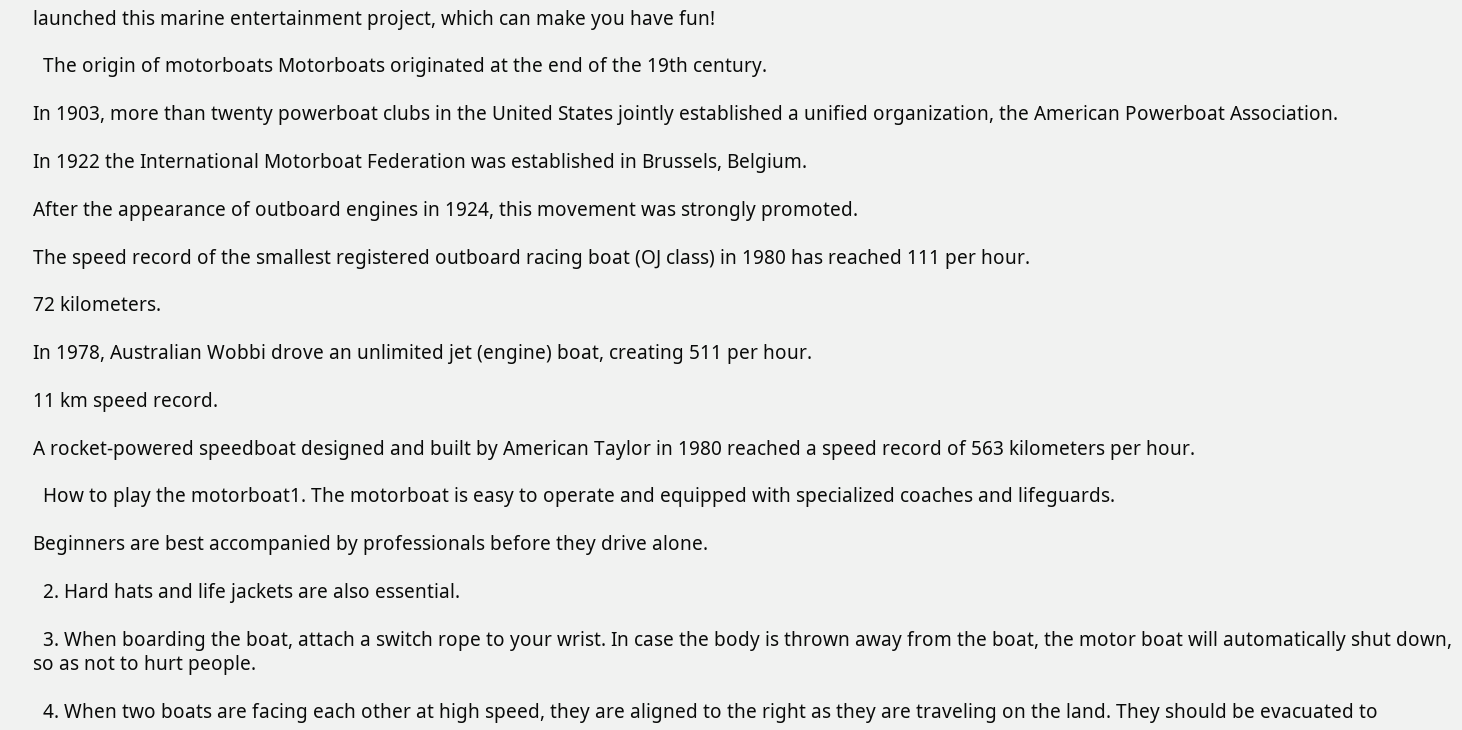launched this marine entertainment project, which can make you have fun!

  The origin of motorboats Motorboats originated at the end of the 19th century.

In 1903, more than twenty powerboat clubs in the United States jointly established a unified organization, the American Powerboat Association.

In 1922 the International Motorboat Federation was established in Brussels, Belgium.

After the appearance of outboard engines in 1924, this movement was strongly promoted.

The speed record of the smallest registered outboard racing boat (OJ class) in 1980 has reached 111 per hour.

72 kilometers.

In 1978, Australian Wobbi drove an unlimited jet (engine) boat, creating 511 per hour.

11 km speed record.

A rocket-powered speedboat designed and built by American Taylor in 1980 reached a speed record of 563 kilometers per hour.

  How to play the motorboat1. The motorboat is easy to operate and equipped with specialized coaches and lifeguards.

Beginners are best accompanied by professionals before they drive alone.

  2. Hard hats and life jackets are also essential.

  3. When boarding the boat, attach a switch rope to your wrist. In case the body is thrown away from the boat, the motor boat will automatically shut down, so as not to hurt people.

  4. When two boats are facing each other at high speed, they are aligned to the right as they are traveling on the land. They should be evacuated to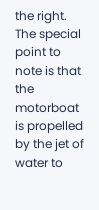the right. The special point to note is that the motorboat is propelled by the jet of water to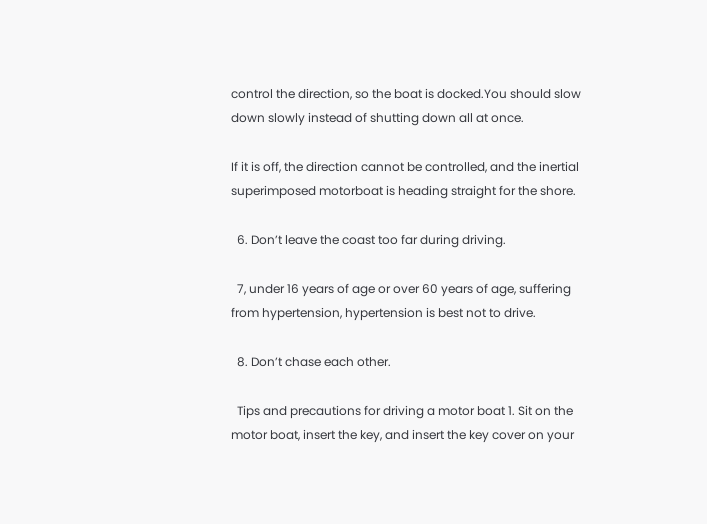control the direction, so the boat is docked.You should slow down slowly instead of shutting down all at once.

If it is off, the direction cannot be controlled, and the inertial superimposed motorboat is heading straight for the shore.

  6. Don’t leave the coast too far during driving.

  7, under 16 years of age or over 60 years of age, suffering from hypertension, hypertension is best not to drive.

  8. Don’t chase each other.

  Tips and precautions for driving a motor boat 1. Sit on the motor boat, insert the key, and insert the key cover on your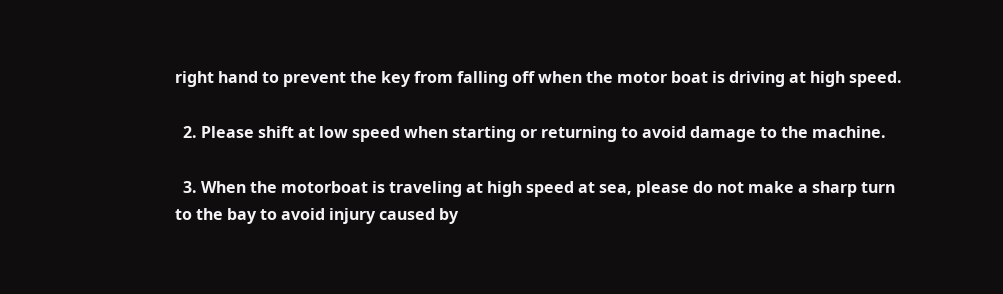right hand to prevent the key from falling off when the motor boat is driving at high speed.

  2. Please shift at low speed when starting or returning to avoid damage to the machine.

  3. When the motorboat is traveling at high speed at sea, please do not make a sharp turn to the bay to avoid injury caused by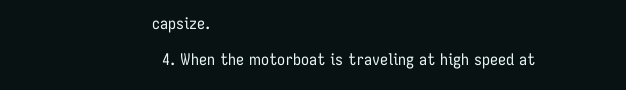capsize.

  4. When the motorboat is traveling at high speed at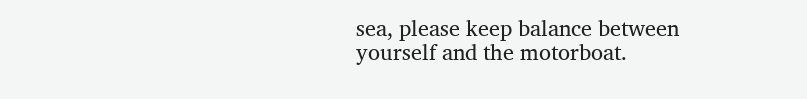sea, please keep balance between yourself and the motorboat.